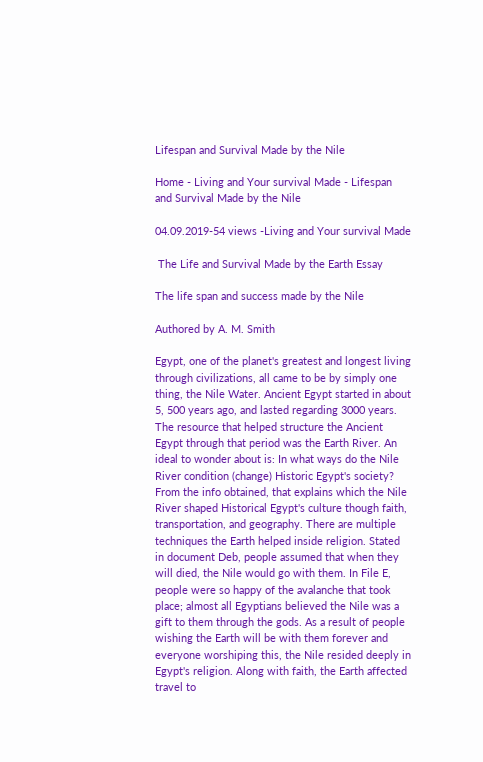Lifespan and Survival Made by the Nile

Home - Living and Your survival Made - Lifespan and Survival Made by the Nile

04.09.2019-54 views -Living and Your survival Made

 The Life and Survival Made by the Earth Essay

The life span and success made by the Nile

Authored by A. M. Smith

Egypt, one of the planet's greatest and longest living through civilizations, all came to be by simply one thing, the Nile Water. Ancient Egypt started in about 5, 500 years ago, and lasted regarding 3000 years. The resource that helped structure the Ancient Egypt through that period was the Earth River. An ideal to wonder about is: In what ways do the Nile River condition (change) Historic Egypt's society? From the info obtained, that explains which the Nile River shaped Historical Egypt's culture though faith, transportation, and geography. There are multiple techniques the Earth helped inside religion. Stated in document Deb, people assumed that when they will died, the Nile would go with them. In File E, people were so happy of the avalanche that took place; almost all Egyptians believed the Nile was a gift to them through the gods. As a result of people wishing the Earth will be with them forever and everyone worshiping this, the Nile resided deeply in Egypt's religion. Along with faith, the Earth affected travel to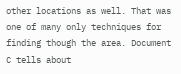other locations as well. That was one of many only techniques for finding though the area. Document C tells about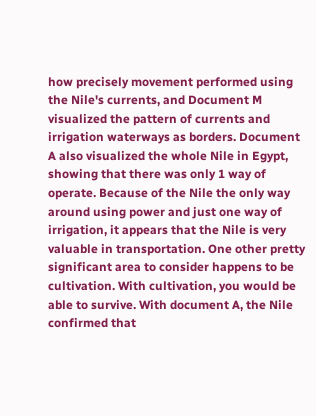how precisely movement performed using the Nile's currents, and Document M visualized the pattern of currents and irrigation waterways as borders. Document A also visualized the whole Nile in Egypt, showing that there was only 1 way of operate. Because of the Nile the only way around using power and just one way of irrigation, it appears that the Nile is very valuable in transportation. One other pretty significant area to consider happens to be cultivation. With cultivation, you would be able to survive. With document A, the Nile confirmed that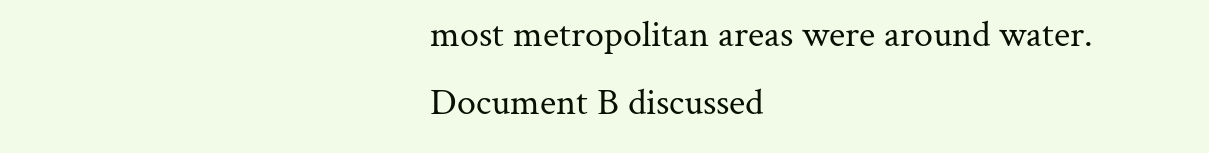most metropolitan areas were around water. Document B discussed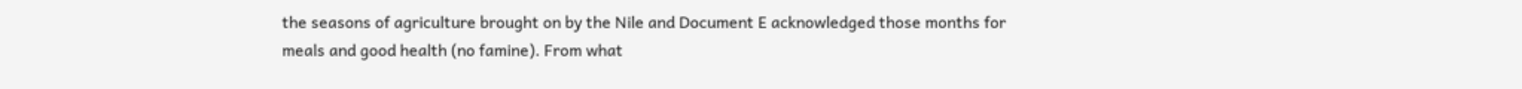the seasons of agriculture brought on by the Nile and Document E acknowledged those months for meals and good health (no famine). From what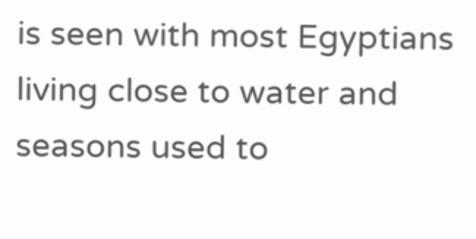is seen with most Egyptians living close to water and seasons used to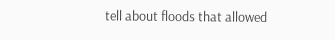tell about floods that allowed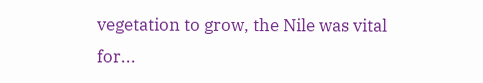vegetation to grow, the Nile was vital for...